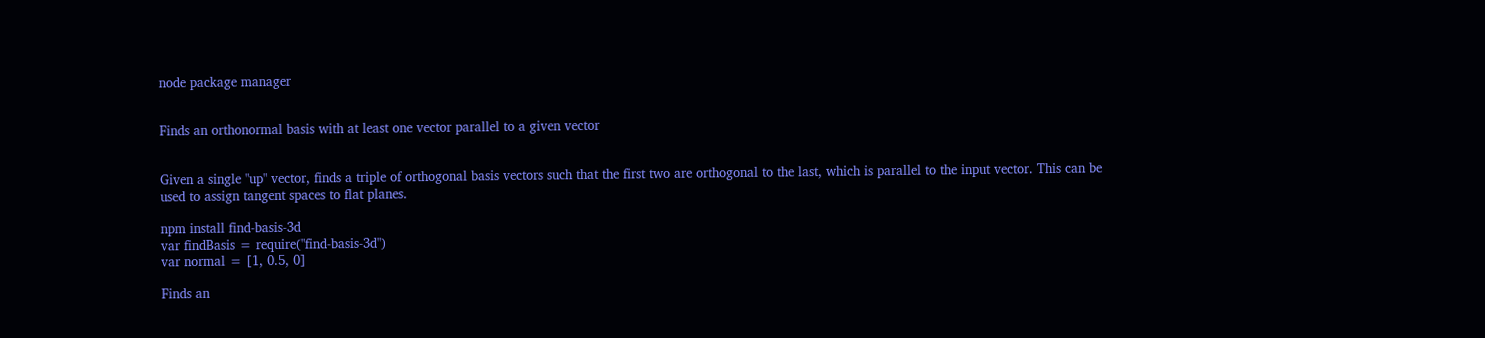node package manager


Finds an orthonormal basis with at least one vector parallel to a given vector


Given a single "up" vector, finds a triple of orthogonal basis vectors such that the first two are orthogonal to the last, which is parallel to the input vector. This can be used to assign tangent spaces to flat planes.

npm install find-basis-3d
var findBasis = require("find-basis-3d")
var normal = [1, 0.5, 0]

Finds an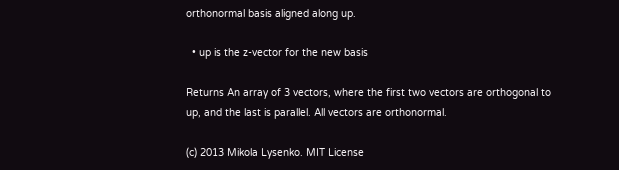orthonormal basis aligned along up.

  • up is the z-vector for the new basis

Returns An array of 3 vectors, where the first two vectors are orthogonal to up, and the last is parallel. All vectors are orthonormal.

(c) 2013 Mikola Lysenko. MIT License